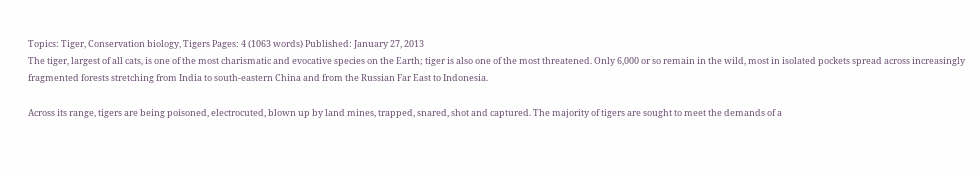Topics: Tiger, Conservation biology, Tigers Pages: 4 (1063 words) Published: January 27, 2013
The tiger, largest of all cats, is one of the most charismatic and evocative species on the Earth; tiger is also one of the most threatened. Only 6,000 or so remain in the wild, most in isolated pockets spread across increasingly fragmented forests stretching from India to south-eastern China and from the Russian Far East to Indonesia.

Across its range, tigers are being poisoned, electrocuted, blown up by land mines, trapped, snared, shot and captured. The majority of tigers are sought to meet the demands of a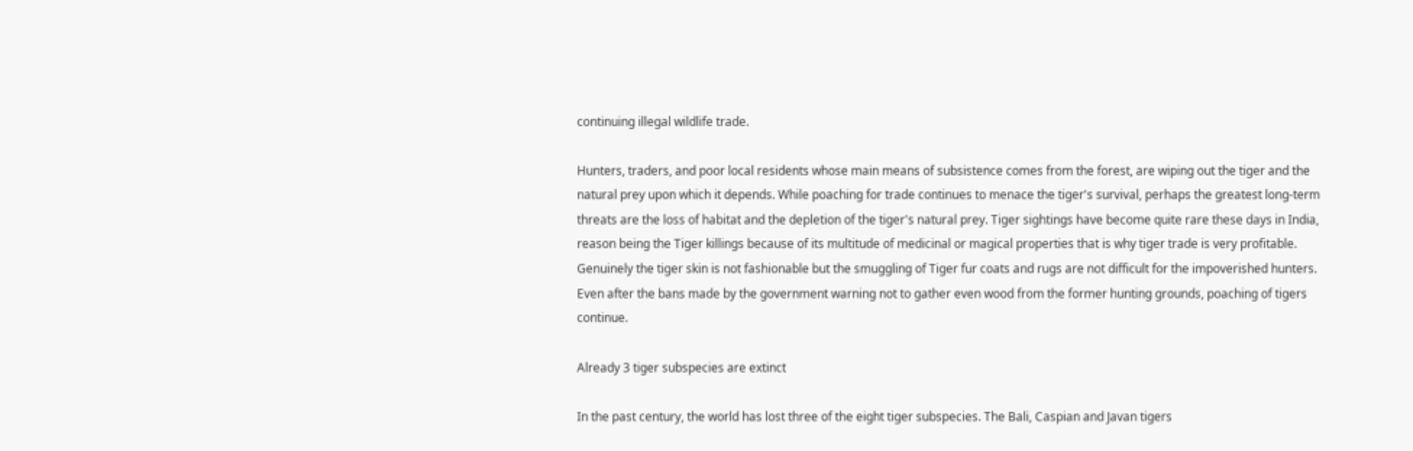continuing illegal wildlife trade.

Hunters, traders, and poor local residents whose main means of subsistence comes from the forest, are wiping out the tiger and the natural prey upon which it depends. While poaching for trade continues to menace the tiger's survival, perhaps the greatest long-term threats are the loss of habitat and the depletion of the tiger's natural prey. Tiger sightings have become quite rare these days in India, reason being the Tiger killings because of its multitude of medicinal or magical properties that is why tiger trade is very profitable. Genuinely the tiger skin is not fashionable but the smuggling of Tiger fur coats and rugs are not difficult for the impoverished hunters. Even after the bans made by the government warning not to gather even wood from the former hunting grounds, poaching of tigers continue.

Already 3 tiger subspecies are extinct

In the past century, the world has lost three of the eight tiger subspecies. The Bali, Caspian and Javan tigers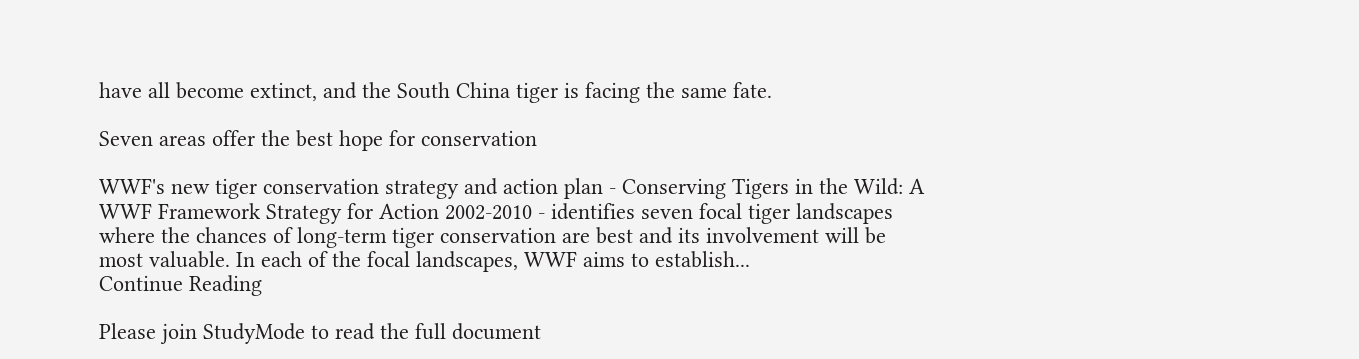have all become extinct, and the South China tiger is facing the same fate.

Seven areas offer the best hope for conservation

WWF's new tiger conservation strategy and action plan - Conserving Tigers in the Wild: A WWF Framework Strategy for Action 2002-2010 - identifies seven focal tiger landscapes where the chances of long-term tiger conservation are best and its involvement will be most valuable. In each of the focal landscapes, WWF aims to establish...
Continue Reading

Please join StudyMode to read the full document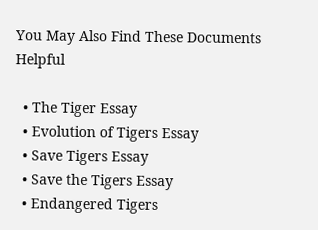You May Also Find These Documents Helpful

  • The Tiger Essay
  • Evolution of Tigers Essay
  • Save Tigers Essay
  • Save the Tigers Essay
  • Endangered Tigers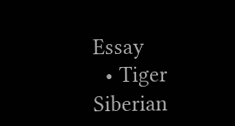Essay
  • Tiger Siberian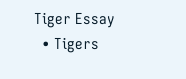Tiger Essay
  • Tigers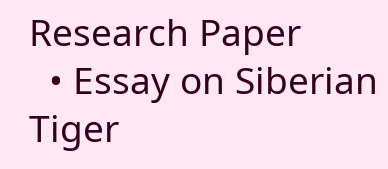Research Paper
  • Essay on Siberian Tiger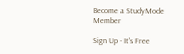Become a StudyMode Member

Sign Up - It's Free